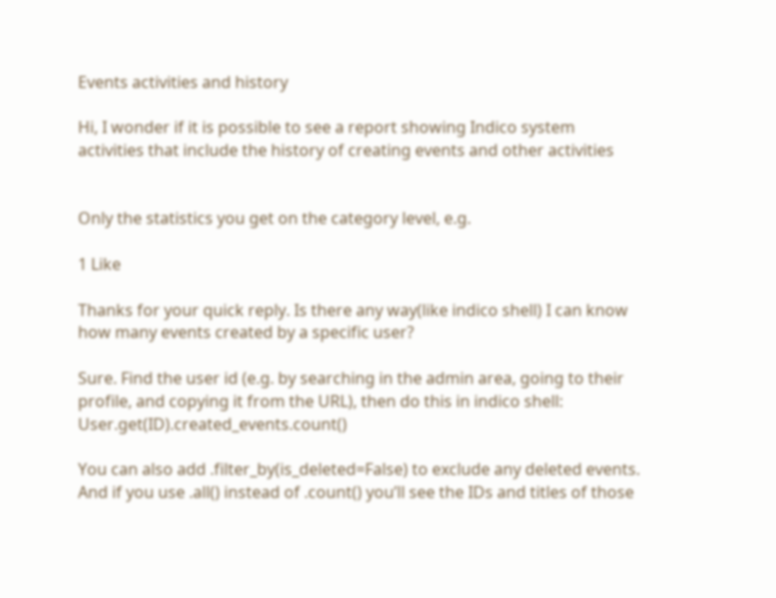Events activities and history

Hi, I wonder if it is possible to see a report showing Indico system activities that include the history of creating events and other activities


Only the statistics you get on the category level, e.g.

1 Like

Thanks for your quick reply. Is there any way(like indico shell) I can know how many events created by a specific user?

Sure. Find the user id (e.g. by searching in the admin area, going to their profile, and copying it from the URL), then do this in indico shell: User.get(ID).created_events.count()

You can also add .filter_by(is_deleted=False) to exclude any deleted events. And if you use .all() instead of .count() you’ll see the IDs and titles of those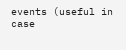events (useful in case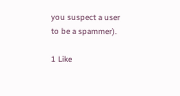you suspect a user to be a spammer).

1 Like